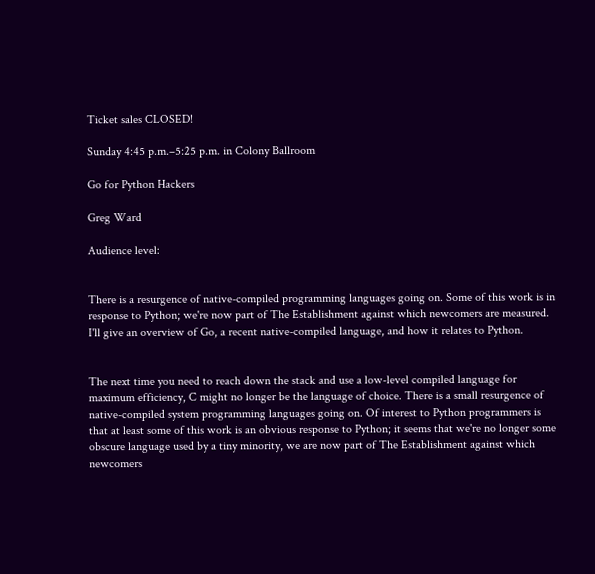Ticket sales CLOSED!

Sunday 4:45 p.m.–5:25 p.m. in Colony Ballroom

Go for Python Hackers

Greg Ward

Audience level:


There is a resurgence of native-compiled programming languages going on. Some of this work is in response to Python; we're now part of The Establishment against which newcomers are measured. I'll give an overview of Go, a recent native-compiled language, and how it relates to Python.


The next time you need to reach down the stack and use a low-level compiled language for maximum efficiency, C might no longer be the language of choice. There is a small resurgence of native-compiled system programming languages going on. Of interest to Python programmers is that at least some of this work is an obvious response to Python; it seems that we're no longer some obscure language used by a tiny minority, we are now part of The Establishment against which newcomers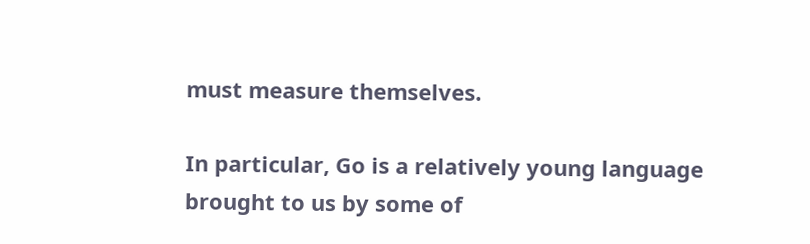must measure themselves.

In particular, Go is a relatively young language brought to us by some of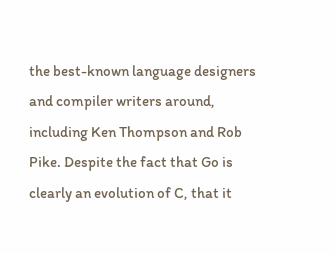the best-known language designers and compiler writers around, including Ken Thompson and Rob Pike. Despite the fact that Go is clearly an evolution of C, that it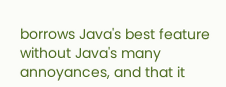borrows Java's best feature without Java's many annoyances, and that it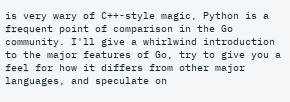is very wary of C++-style magic, Python is a frequent point of comparison in the Go community. I'll give a whirlwind introduction to the major features of Go, try to give you a feel for how it differs from other major languages, and speculate on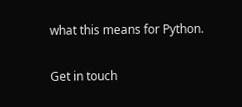what this means for Python.

Get in touch